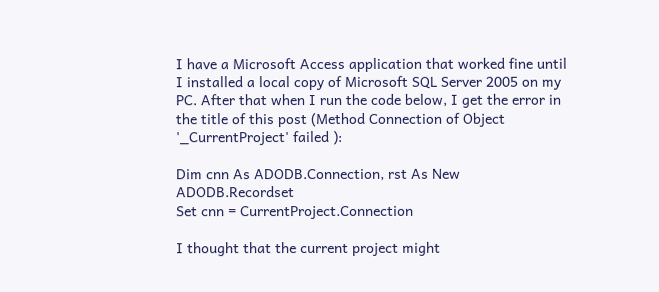I have a Microsoft Access application that worked fine until I installed a local copy of Microsoft SQL Server 2005 on my PC. After that when I run the code below, I get the error in the title of this post (Method Connection of Object '_CurrentProject' failed ):

Dim cnn As ADODB.Connection, rst As New ADODB.Recordset
Set cnn = CurrentProject.Connection

I thought that the current project might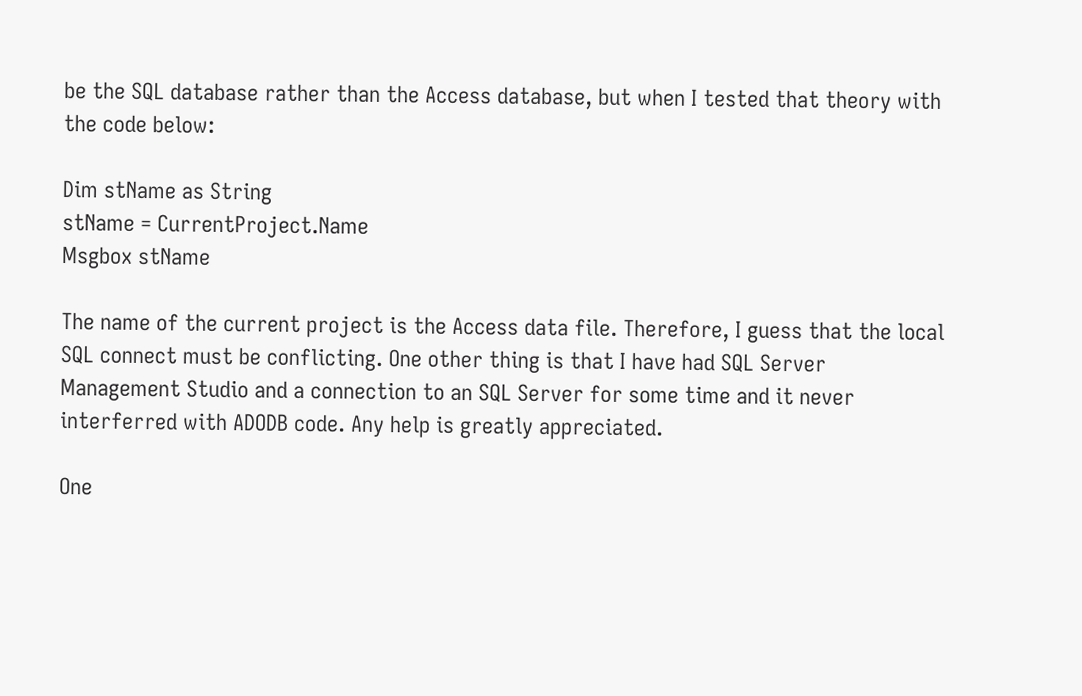be the SQL database rather than the Access database, but when I tested that theory with the code below:

Dim stName as String
stName = CurrentProject.Name
Msgbox stName

The name of the current project is the Access data file. Therefore, I guess that the local SQL connect must be conflicting. One other thing is that I have had SQL Server Management Studio and a connection to an SQL Server for some time and it never interferred with ADODB code. Any help is greatly appreciated.

One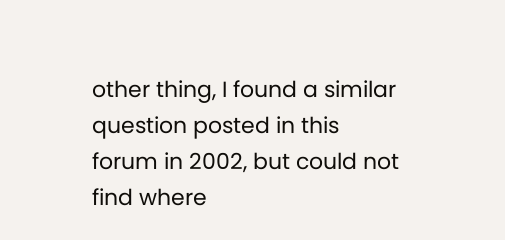other thing, I found a similar question posted in this forum in 2002, but could not find where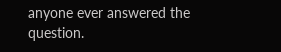anyone ever answered the question.